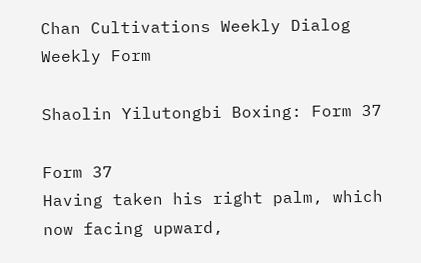Chan Cultivations Weekly Dialog Weekly Form

Shaolin Yilutongbi Boxing: Form 37

Form 37
Having taken his right palm, which now facing upward,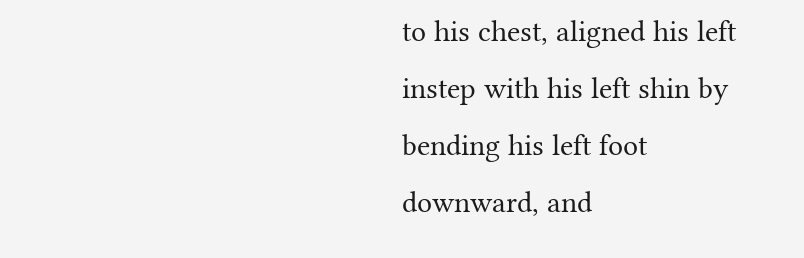to his chest, aligned his left instep with his left shin by bending his left foot downward, and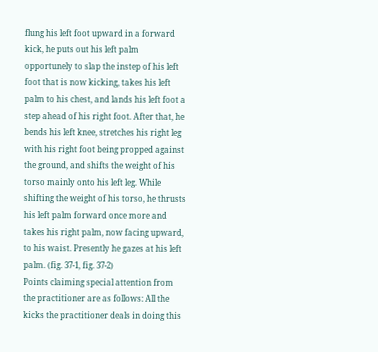flung his left foot upward in a forward kick, he puts out his left palm opportunely to slap the instep of his left foot that is now kicking, takes his left palm to his chest, and lands his left foot a step ahead of his right foot. After that, he bends his left knee, stretches his right leg with his right foot being propped against the ground, and shifts the weight of his torso mainly onto his left leg. While shifting the weight of his torso, he thrusts his left palm forward once more and takes his right palm, now facing upward, to his waist. Presently he gazes at his left palm. (fig. 37-1, fig. 37-2)
Points claiming special attention from the practitioner are as follows: All the kicks the practitioner deals in doing this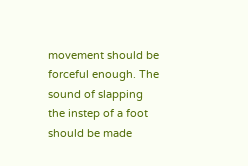movement should be forceful enough. The sound of slapping the instep of a foot should be made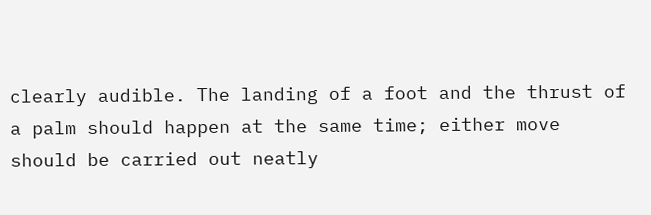clearly audible. The landing of a foot and the thrust of a palm should happen at the same time; either move should be carried out neatly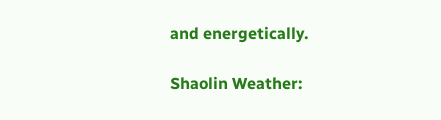and energetically.

Shaolin Weather: